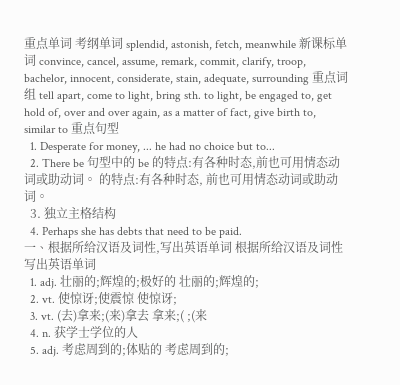重点单词 考纲单词 splendid, astonish, fetch, meanwhile 新课标单词 convince, cancel, assume, remark, commit, clarify, troop, bachelor, innocent, considerate, stain, adequate, surrounding 重点词组 tell apart, come to light, bring sth. to light, be engaged to, get hold of, over and over again, as a matter of fact, give birth to, similar to 重点句型
  1. Desperate for money, ... he had no choice but to...
  2. There be 句型中的 be 的特点:有各种时态,前也可用情态动词或助动词。 的特点:有各种时态, 前也可用情态动词或助动词。
  3. 独立主格结构
  4. Perhaps she has debts that need to be paid.
一、根据所给汉语及词性,写出英语单词 根据所给汉语及词性 写出英语单词
  1. adj. 壮丽的;辉煌的;极好的 壮丽的;辉煌的;
  2. vt. 使惊讶;使震惊 使惊讶;
  3. vt. (去)拿来;(来)拿去 拿来;( ;(来
  4. n. 获学士学位的人
  5. adj. 考虑周到的;体贴的 考虑周到的;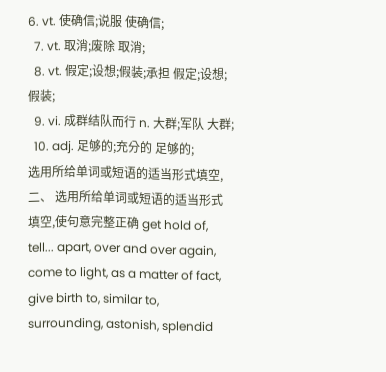6. vt. 使确信;说服 使确信;
  7. vt. 取消;废除 取消;
  8. vt. 假定;设想;假装;承担 假定;设想;假装;
  9. vi. 成群结队而行 n. 大群;军队 大群;
  10. adj. 足够的;充分的 足够的;
选用所给单词或短语的适当形式填空, 二、 选用所给单词或短语的适当形式填空,使句意完整正确 get hold of, tell... apart, over and over again, come to light, as a matter of fact, give birth to, similar to, surrounding, astonish, splendid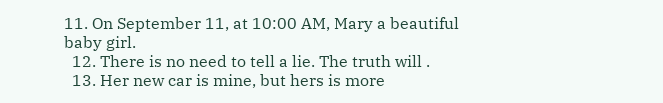11. On September 11, at 10:00 AM, Mary a beautiful baby girl.
  12. There is no need to tell a lie. The truth will .
  13. Her new car is mine, but hers is more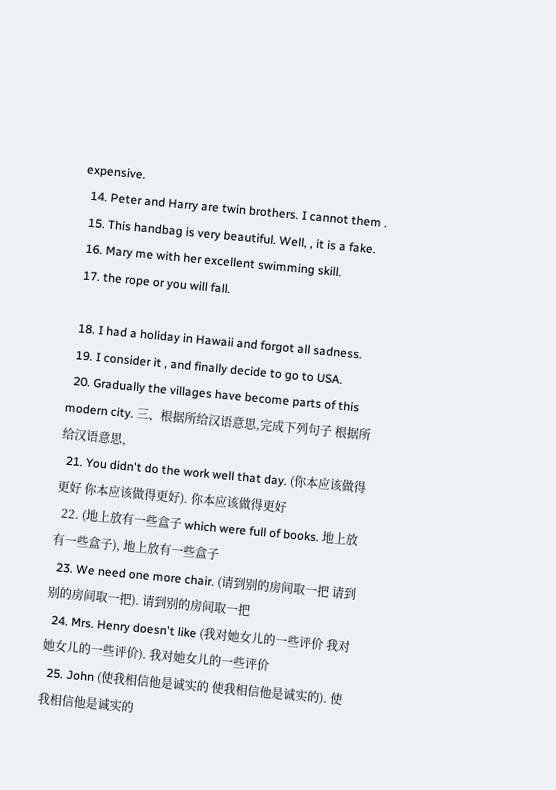expensive.
  14. Peter and Harry are twin brothers. I cannot them .
  15. This handbag is very beautiful. Well, , it is a fake.
  16. Mary me with her excellent swimming skill.
  17. the rope or you will fall.

  18. I had a holiday in Hawaii and forgot all sadness.
  19. I consider it , and finally decide to go to USA.
  20. Gradually the villages have become parts of this modern city. 三、根据所给汉语意思,完成下列句子 根据所给汉语意思,
  21. You didn't do the work well that day. (你本应该做得更好 你本应该做得更好). 你本应该做得更好
  22. (地上放有一些盒子 which were full of books. 地上放有一些盒子), 地上放有一些盒子
  23. We need one more chair. (请到别的房间取一把 请到别的房间取一把). 请到别的房间取一把
  24. Mrs. Henry doesn't like (我对她女儿的一些评价 我对她女儿的一些评价). 我对她女儿的一些评价
  25. John (使我相信他是诚实的 使我相信他是诚实的). 使我相信他是诚实的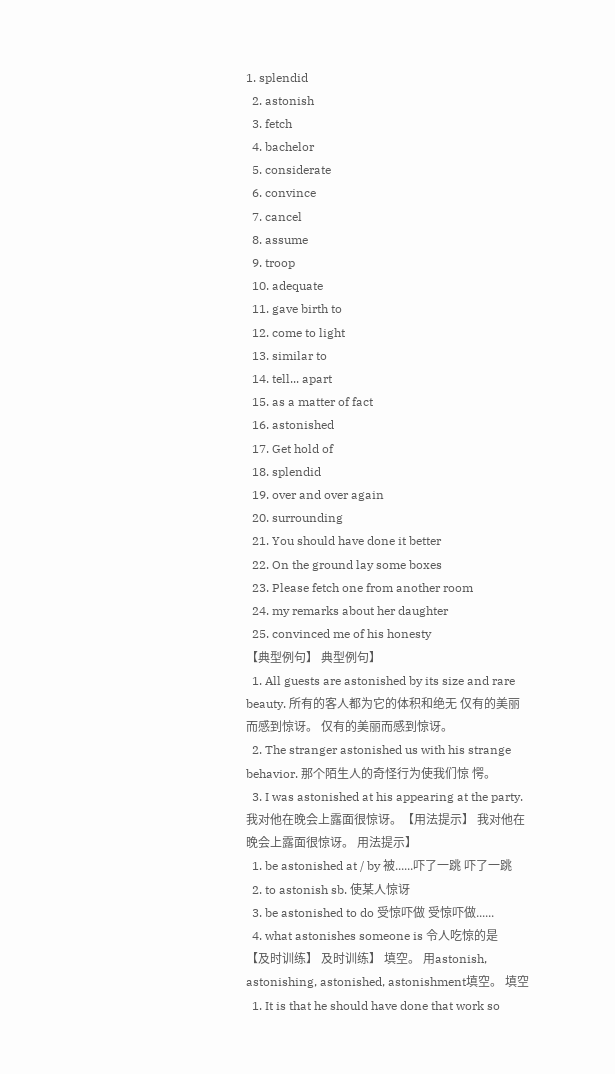1. splendid
  2. astonish
  3. fetch
  4. bachelor
  5. considerate
  6. convince
  7. cancel
  8. assume
  9. troop
  10. adequate
  11. gave birth to
  12. come to light
  13. similar to
  14. tell... apart
  15. as a matter of fact
  16. astonished
  17. Get hold of
  18. splendid
  19. over and over again
  20. surrounding
  21. You should have done it better
  22. On the ground lay some boxes
  23. Please fetch one from another room
  24. my remarks about her daughter
  25. convinced me of his honesty
【典型例句】 典型例句】
  1. All guests are astonished by its size and rare beauty. 所有的客人都为它的体积和绝无 仅有的美丽而感到惊讶。 仅有的美丽而感到惊讶。
  2. The stranger astonished us with his strange behavior. 那个陌生人的奇怪行为使我们惊 愕。
  3. I was astonished at his appearing at the party. 我对他在晚会上露面很惊讶。【用法提示】 我对他在晚会上露面很惊讶。 用法提示】
  1. be astonished at / by 被......吓了一跳 吓了一跳
  2. to astonish sb. 使某人惊讶
  3. be astonished to do 受惊吓做 受惊吓做......
  4. what astonishes someone is 令人吃惊的是
【及时训练】 及时训练】 填空。 用astonish, astonishing, astonished, astonishment填空。 填空
  1. It is that he should have done that work so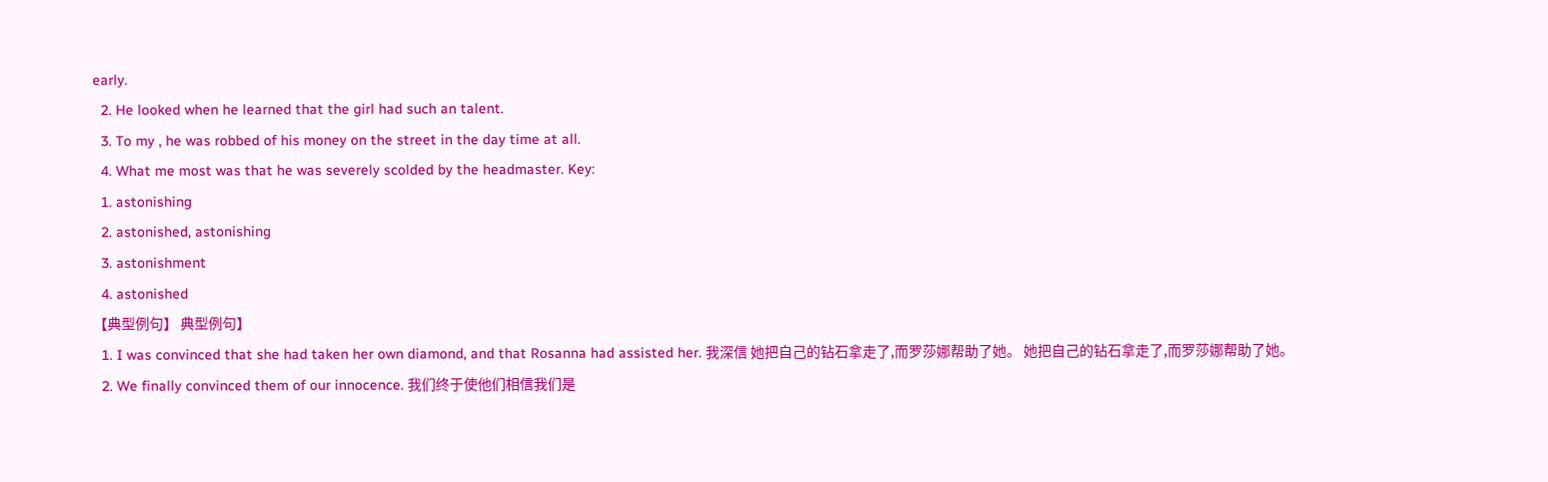early.
  2. He looked when he learned that the girl had such an talent.
  3. To my , he was robbed of his money on the street in the day time at all.
  4. What me most was that he was severely scolded by the headmaster. Key:
  1. astonishing
  2. astonished, astonishing
  3. astonishment
  4. astonished
【典型例句】 典型例句】
  1. I was convinced that she had taken her own diamond, and that Rosanna had assisted her. 我深信 她把自己的钻石拿走了,而罗莎娜帮助了她。 她把自己的钻石拿走了,而罗莎娜帮助了她。
  2. We finally convinced them of our innocence. 我们终于使他们相信我们是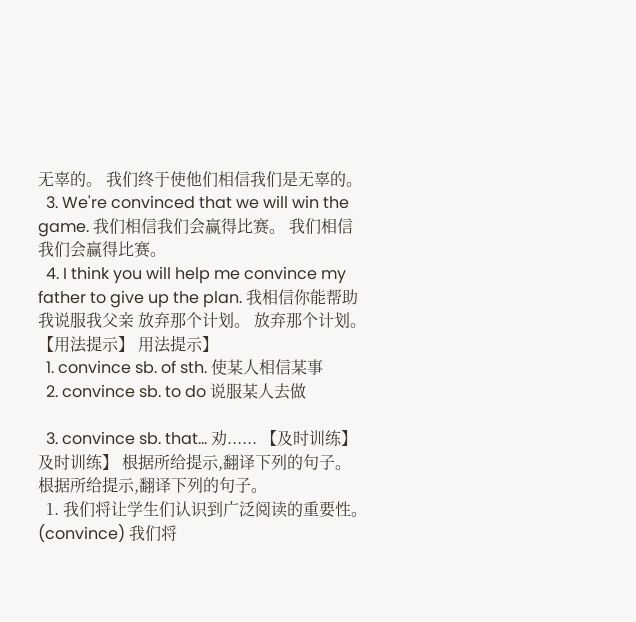无辜的。 我们终于使他们相信我们是无辜的。
  3. We're convinced that we will win the game. 我们相信我们会赢得比赛。 我们相信我们会赢得比赛。
  4. I think you will help me convince my father to give up the plan. 我相信你能帮助我说服我父亲 放弃那个计划。 放弃那个计划。 【用法提示】 用法提示】
  1. convince sb. of sth. 使某人相信某事
  2. convince sb. to do 说服某人去做

  3. convince sb. that... 劝...... 【及时训练】 及时训练】 根据所给提示,翻译下列的句子。 根据所给提示,翻译下列的句子。
  1. 我们将让学生们认识到广泛阅读的重要性。 (convince) 我们将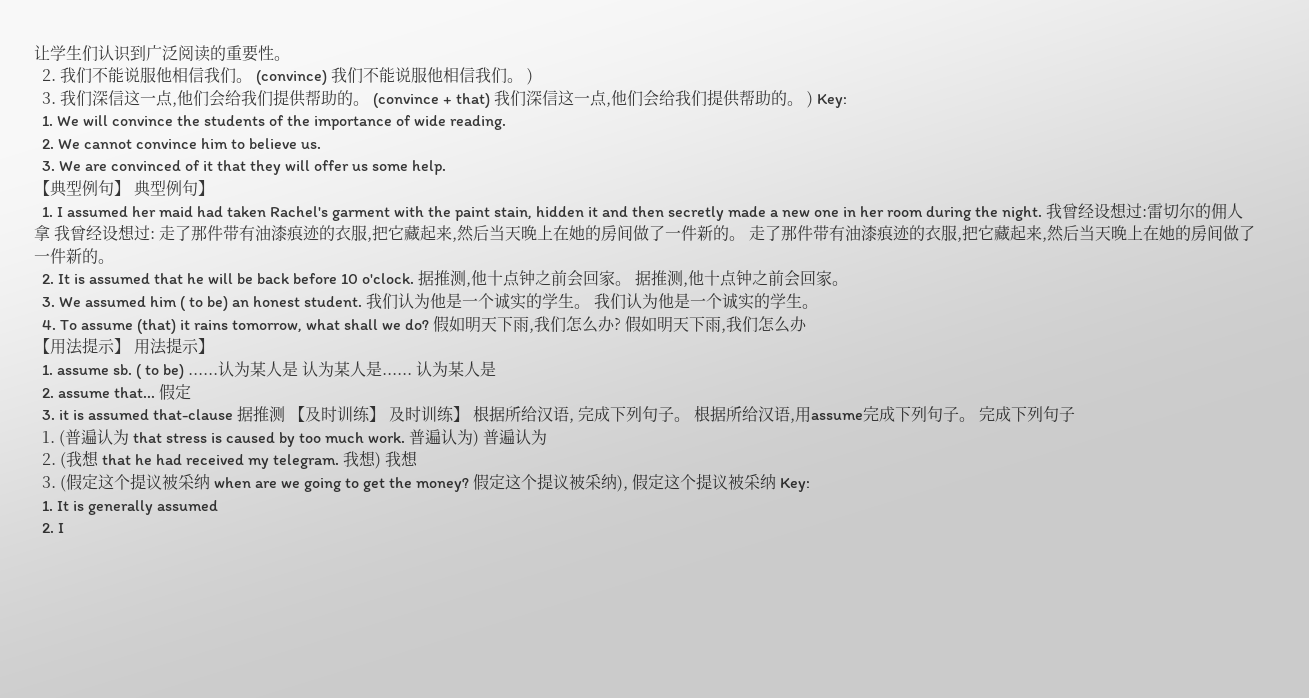让学生们认识到广泛阅读的重要性。
  2. 我们不能说服他相信我们。 (convince) 我们不能说服他相信我们。 )
  3. 我们深信这一点,他们会给我们提供帮助的。 (convince + that) 我们深信这一点,他们会给我们提供帮助的。 ) Key:
  1. We will convince the students of the importance of wide reading.
  2. We cannot convince him to believe us.
  3. We are convinced of it that they will offer us some help.
【典型例句】 典型例句】
  1. I assumed her maid had taken Rachel's garment with the paint stain, hidden it and then secretly made a new one in her room during the night. 我曾经设想过:雷切尔的佣人拿 我曾经设想过: 走了那件带有油漆痕迹的衣服,把它藏起来,然后当天晚上在她的房间做了一件新的。 走了那件带有油漆痕迹的衣服,把它藏起来,然后当天晚上在她的房间做了一件新的。
  2. It is assumed that he will be back before 10 o'clock. 据推测,他十点钟之前会回家。 据推测,他十点钟之前会回家。
  3. We assumed him ( to be) an honest student. 我们认为他是一个诚实的学生。 我们认为他是一个诚实的学生。
  4. To assume (that) it rains tomorrow, what shall we do? 假如明天下雨,我们怎么办? 假如明天下雨,我们怎么办
【用法提示】 用法提示】
  1. assume sb. ( to be) ......认为某人是 认为某人是...... 认为某人是
  2. assume that... 假定
  3. it is assumed that-clause 据推测 【及时训练】 及时训练】 根据所给汉语, 完成下列句子。 根据所给汉语,用assume完成下列句子。 完成下列句子
  1. (普遍认为 that stress is caused by too much work. 普遍认为) 普遍认为
  2. (我想 that he had received my telegram. 我想) 我想
  3. (假定这个提议被采纳 when are we going to get the money? 假定这个提议被采纳), 假定这个提议被采纳 Key:
  1. It is generally assumed
  2. I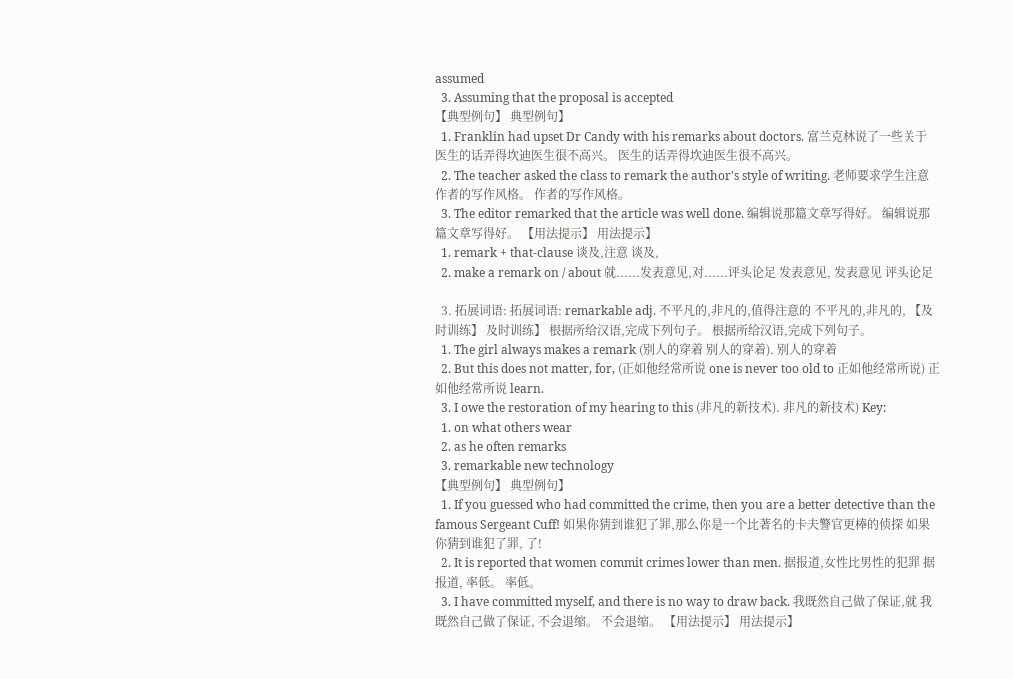assumed
  3. Assuming that the proposal is accepted
【典型例句】 典型例句】
  1. Franklin had upset Dr Candy with his remarks about doctors. 富兰克林说了一些关于 医生的话弄得坎迪医生很不高兴。 医生的话弄得坎迪医生很不高兴。
  2. The teacher asked the class to remark the author's style of writing. 老师要求学生注意 作者的写作风格。 作者的写作风格。
  3. The editor remarked that the article was well done. 编辑说那篇文章写得好。 编辑说那篇文章写得好。 【用法提示】 用法提示】
  1. remark + that-clause 谈及,注意 谈及,
  2. make a remark on / about 就......发表意见,对......评头论足 发表意见, 发表意见 评头论足

  3. 拓展词语: 拓展词语: remarkable adj. 不平凡的,非凡的,值得注意的 不平凡的,非凡的, 【及时训练】 及时训练】 根据所给汉语,完成下列句子。 根据所给汉语,完成下列句子。
  1. The girl always makes a remark (别人的穿着 别人的穿着). 别人的穿着
  2. But this does not matter, for, (正如他经常所说 one is never too old to 正如他经常所说) 正如他经常所说 learn.
  3. I owe the restoration of my hearing to this (非凡的新技术). 非凡的新技术) Key:
  1. on what others wear
  2. as he often remarks
  3. remarkable new technology
【典型例句】 典型例句】
  1. If you guessed who had committed the crime, then you are a better detective than the famous Sergeant Cuff! 如果你猜到谁犯了罪,那么你是一个比著名的卡夫警官更棒的侦探 如果你猜到谁犯了罪, 了!
  2. It is reported that women commit crimes lower than men. 据报道,女性比男性的犯罪 据报道, 率低。 率低。
  3. I have committed myself, and there is no way to draw back. 我既然自己做了保证,就 我既然自己做了保证, 不会退缩。 不会退缩。 【用法提示】 用法提示】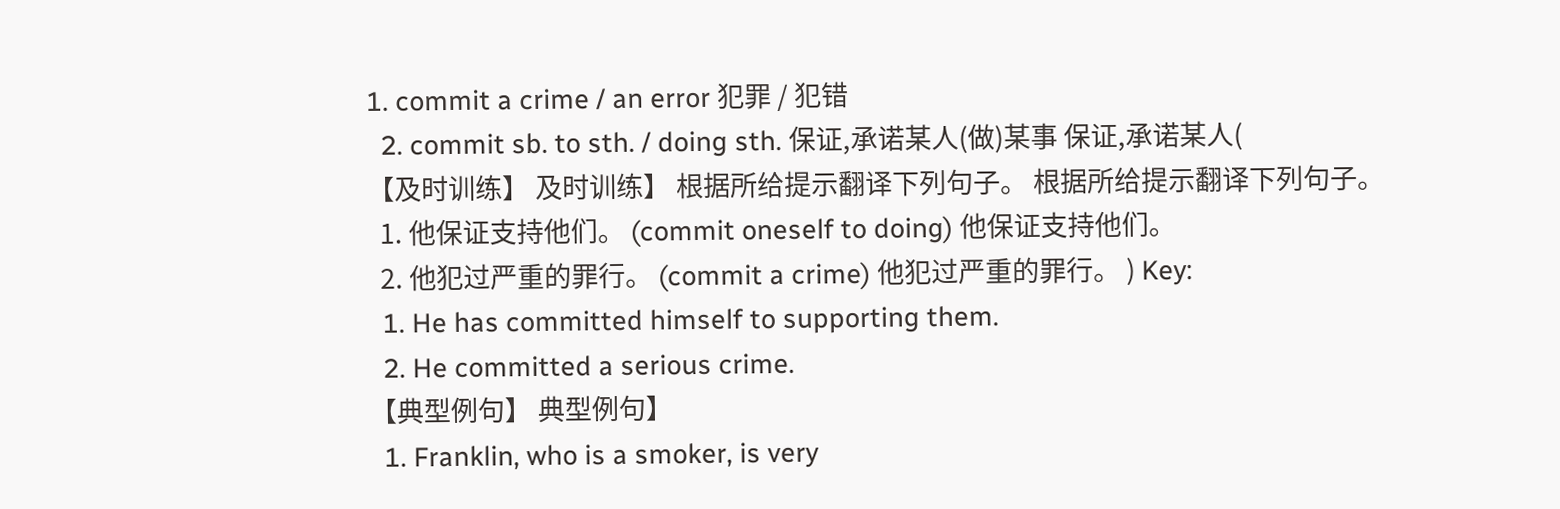1. commit a crime / an error 犯罪 / 犯错
  2. commit sb. to sth. / doing sth. 保证,承诺某人(做)某事 保证,承诺某人(
【及时训练】 及时训练】 根据所给提示翻译下列句子。 根据所给提示翻译下列句子。
  1. 他保证支持他们。 (commit oneself to doing) 他保证支持他们。
  2. 他犯过严重的罪行。 (commit a crime) 他犯过严重的罪行。 ) Key:
  1. He has committed himself to supporting them.
  2. He committed a serious crime.
【典型例句】 典型例句】
  1. Franklin, who is a smoker, is very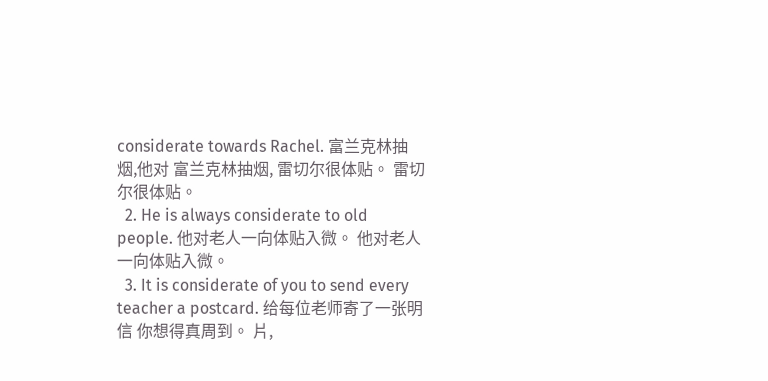considerate towards Rachel. 富兰克林抽烟,他对 富兰克林抽烟, 雷切尔很体贴。 雷切尔很体贴。
  2. He is always considerate to old people. 他对老人一向体贴入微。 他对老人一向体贴入微。
  3. It is considerate of you to send every teacher a postcard. 给每位老师寄了一张明信 你想得真周到。 片,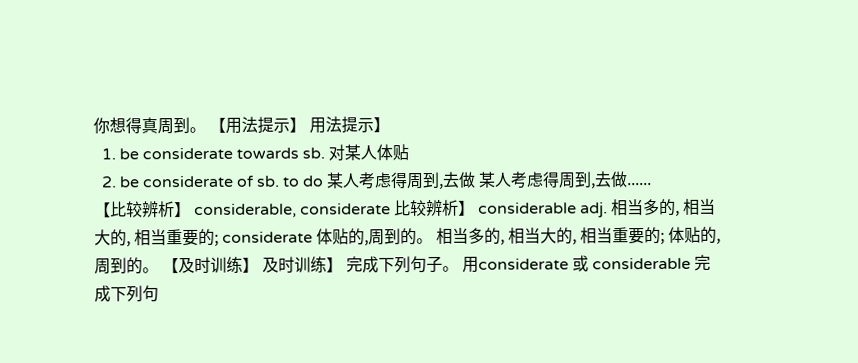你想得真周到。 【用法提示】 用法提示】
  1. be considerate towards sb. 对某人体贴
  2. be considerate of sb. to do 某人考虑得周到,去做 某人考虑得周到,去做......
【比较辨析】 considerable, considerate 比较辨析】 considerable adj. 相当多的, 相当大的, 相当重要的; considerate 体贴的,周到的。 相当多的, 相当大的, 相当重要的; 体贴的,周到的。 【及时训练】 及时训练】 完成下列句子。 用considerate 或 considerable 完成下列句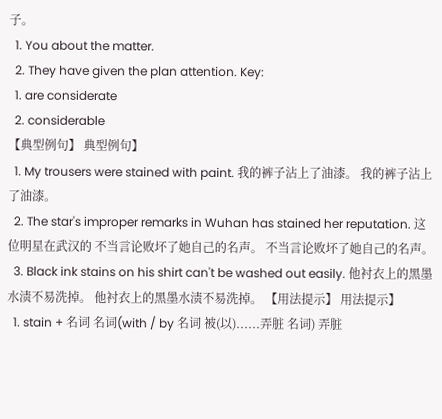子。
  1. You about the matter.
  2. They have given the plan attention. Key:
  1. are considerate
  2. considerable
【典型例句】 典型例句】
  1. My trousers were stained with paint. 我的裤子沾上了油漆。 我的裤子沾上了油漆。
  2. The star's improper remarks in Wuhan has stained her reputation. 这位明星在武汉的 不当言论败坏了她自己的名声。 不当言论败坏了她自己的名声。
  3. Black ink stains on his shirt can't be washed out easily. 他衬衣上的黑墨水渍不易洗掉。 他衬衣上的黑墨水渍不易洗掉。 【用法提示】 用法提示】
  1. stain + 名词 名词(with / by 名词 被(以)......弄脏 名词) 弄脏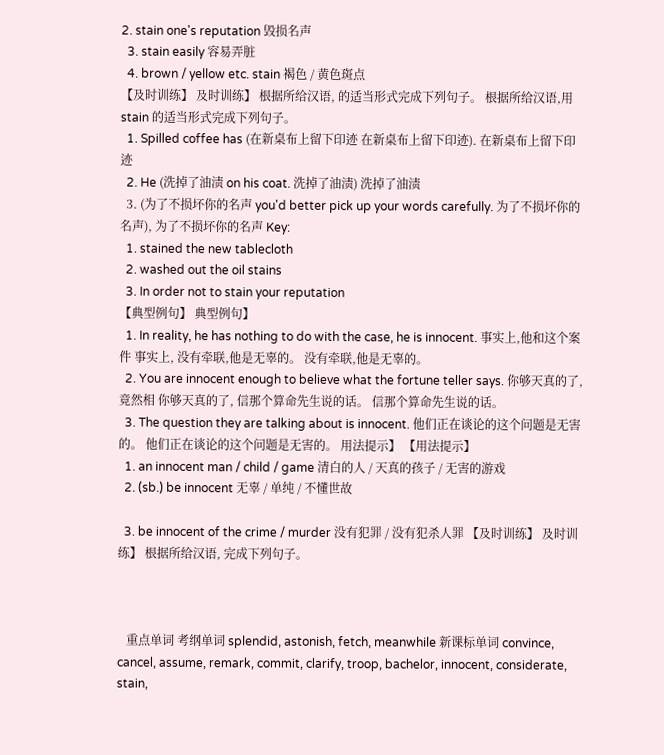2. stain one's reputation 毁损名声
  3. stain easily 容易弄脏
  4. brown / yellow etc. stain 褐色 / 黄色斑点
【及时训练】 及时训练】 根据所给汉语, 的适当形式完成下列句子。 根据所给汉语,用 stain 的适当形式完成下列句子。
  1. Spilled coffee has (在新桌布上留下印迹 在新桌布上留下印迹). 在新桌布上留下印迹
  2. He (洗掉了油渍 on his coat. 洗掉了油渍) 洗掉了油渍
  3. (为了不损坏你的名声 you'd better pick up your words carefully. 为了不损坏你的名声), 为了不损坏你的名声 Key:
  1. stained the new tablecloth
  2. washed out the oil stains
  3. In order not to stain your reputation
【典型例句】 典型例句】
  1. In reality, he has nothing to do with the case, he is innocent. 事实上,他和这个案件 事实上, 没有牵联,他是无辜的。 没有牵联,他是无辜的。
  2. You are innocent enough to believe what the fortune teller says. 你够天真的了,竟然相 你够天真的了, 信那个算命先生说的话。 信那个算命先生说的话。
  3. The question they are talking about is innocent. 他们正在谈论的这个问题是无害的。 他们正在谈论的这个问题是无害的。 用法提示】 【用法提示】
  1. an innocent man / child / game 清白的人 / 天真的孩子 / 无害的游戏
  2. (sb.) be innocent 无辜 / 单纯 / 不懂世故

  3. be innocent of the crime / murder 没有犯罪 / 没有犯杀人罪 【及时训练】 及时训练】 根据所给汉语, 完成下列句子。



   重点单词 考纲单词 splendid, astonish, fetch, meanwhile 新课标单词 convince, cancel, assume, remark, commit, clarify, troop, bachelor, innocent, considerate, stain,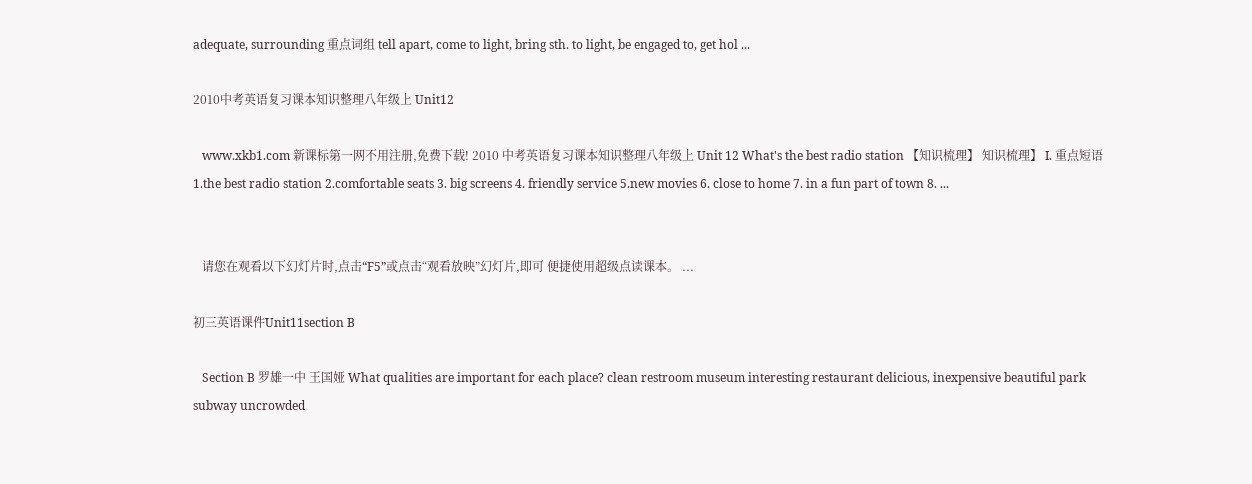adequate, surrounding 重点词组 tell apart, come to light, bring sth. to light, be engaged to, get hol ...

2010中考英语复习课本知识整理八年级上 Unit12

   www.xkb1.com 新课标第一网不用注册,免费下载! 2010 中考英语复习课本知识整理八年级上 Unit 12 What's the best radio station 【知识梳理】 知识梳理】 I. 重点短语 1.the best radio station 2.comfortable seats 3. big screens 4. friendly service 5.new movies 6. close to home 7. in a fun part of town 8. ...


   请您在观看以下幻灯片时,点击“F5”或点击“观看放映”幻灯片,即可 便捷使用超级点读课本。 ...

初三英语课件Unit11section B

   Section B 罗雄一中 王国娅 What qualities are important for each place? clean restroom museum interesting restaurant delicious, inexpensive beautiful park subway uncrowded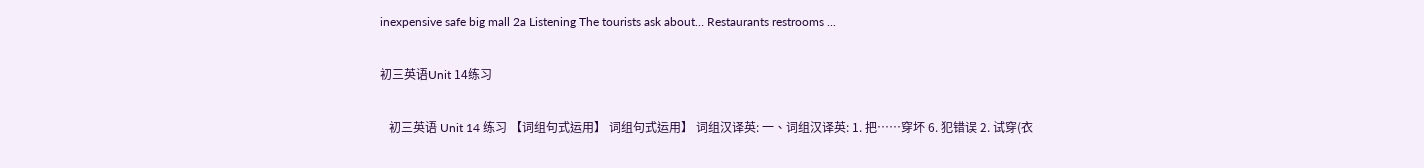inexpensive safe big mall 2a Listening The tourists ask about… Restaurants restrooms ...

初三英语Unit 14练习

   初三英语 Unit 14 练习 【词组句式运用】 词组句式运用】 词组汉译英: 一、词组汉译英: 1. 把……穿坏 6. 犯错误 2. 试穿(衣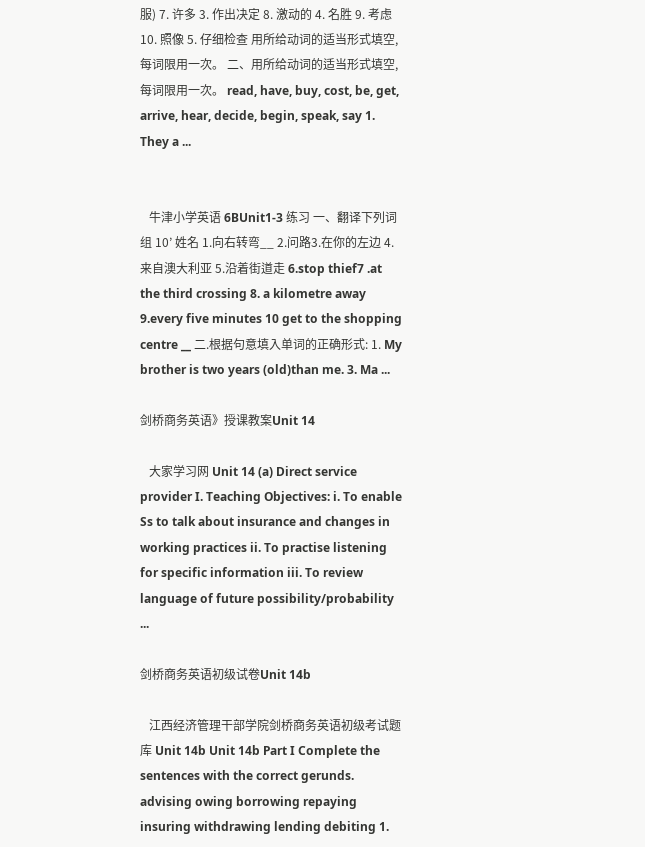服) 7. 许多 3. 作出决定 8. 激动的 4. 名胜 9. 考虑 10. 照像 5. 仔细检查 用所给动词的适当形式填空,每词限用一次。 二、用所给动词的适当形式填空,每词限用一次。 read, have, buy, cost, be, get, arrive, hear, decide, begin, speak, say 1. They a ...


   牛津小学英语 6BUnit1-3 练习 一、翻译下列词组 10’ 姓名 1.向右转弯__ 2.问路3.在你的左边 4.来自澳大利亚 5.沿着街道走 6.stop thief7 .at the third crossing 8. a kilometre away 9.every five minutes 10 get to the shopping centre __ 二.根据句意填入单词的正确形式: 1. My brother is two years (old)than me. 3. Ma ...

剑桥商务英语》授课教案Unit 14

   大家学习网 Unit 14 (a) Direct service provider I. Teaching Objectives: i. To enable Ss to talk about insurance and changes in working practices ii. To practise listening for specific information iii. To review language of future possibility/probability ...

剑桥商务英语初级试卷Unit 14b

   江西经济管理干部学院剑桥商务英语初级考试题库 Unit 14b Unit 14b Part I Complete the sentences with the correct gerunds. advising owing borrowing repaying insuring withdrawing lending debiting 1.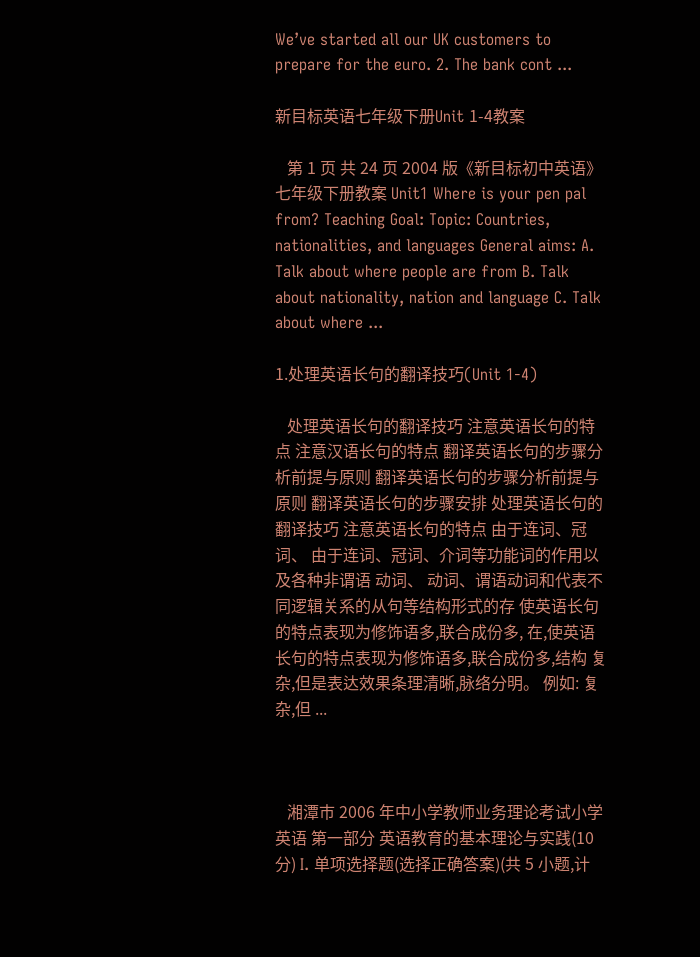We’ve started all our UK customers to prepare for the euro. 2. The bank cont ...

新目标英语七年级下册Unit 1-4教案

   第 1 页 共 24 页 2004 版《新目标初中英语》七年级下册教案 Unit1 Where is your pen pal from? Teaching Goal: Topic: Countries, nationalities, and languages General aims: A. Talk about where people are from B. Talk about nationality, nation and language C. Talk about where ...

1.处理英语长句的翻译技巧(Unit 1-4)

   处理英语长句的翻译技巧 注意英语长句的特点 注意汉语长句的特点 翻译英语长句的步骤分析前提与原则 翻译英语长句的步骤分析前提与原则 翻译英语长句的步骤安排 处理英语长句的翻译技巧 注意英语长句的特点 由于连词、冠词、 由于连词、冠词、介词等功能词的作用以及各种非谓语 动词、 动词、谓语动词和代表不同逻辑关系的从句等结构形式的存 使英语长句的特点表现为修饰语多,联合成份多, 在,使英语长句的特点表现为修饰语多,联合成份多,结构 复杂,但是表达效果条理清晰,脉络分明。 例如: 复杂,但 ...



   湘潭市 2006 年中小学教师业务理论考试小学英语 第一部分 英语教育的基本理论与实践(10 分) I. 单项选择题(选择正确答案)(共 5 小题,计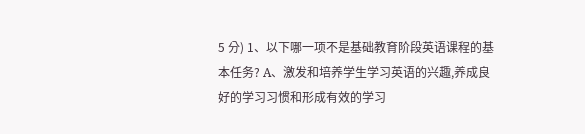5 分) 1、以下哪一项不是基础教育阶段英语课程的基本任务? A、激发和培养学生学习英语的兴趣,养成良好的学习习惯和形成有效的学习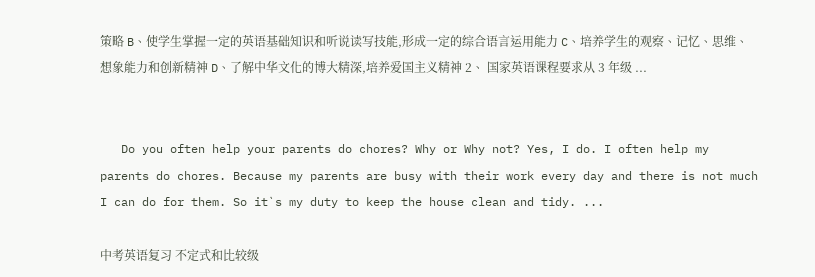策略 B、使学生掌握一定的英语基础知识和听说读写技能,形成一定的综合语言运用能力 C、培养学生的观察、记忆、思维、想象能力和创新精神 D、了解中华文化的博大精深,培养爱国主义精神 2、 国家英语课程要求从 3 年级 ...


   Do you often help your parents do chores? Why or Why not? Yes, I do. I often help my parents do chores. Because my parents are busy with their work every day and there is not much I can do for them. So it`s my duty to keep the house clean and tidy. ...

中考英语复习 不定式和比较级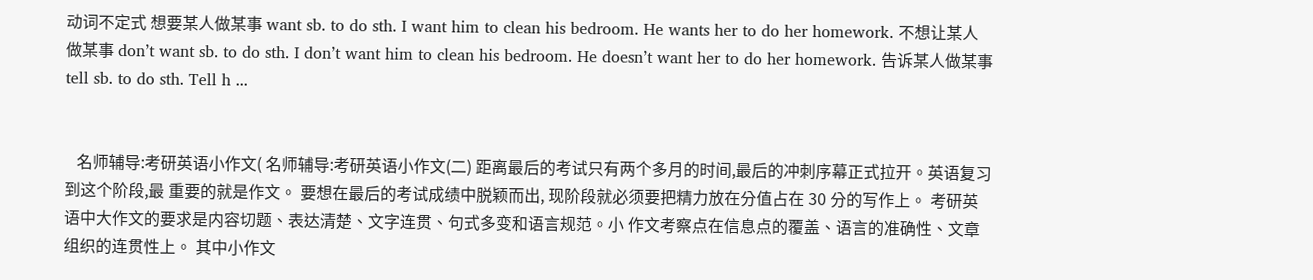动词不定式 想要某人做某事 want sb. to do sth. I want him to clean his bedroom. He wants her to do her homework. 不想让某人做某事 don’t want sb. to do sth. I don’t want him to clean his bedroom. He doesn’t want her to do her homework. 告诉某人做某事 tell sb. to do sth. Tell h ...


   名师辅导:考研英语小作文( 名师辅导:考研英语小作文(二) 距离最后的考试只有两个多月的时间,最后的冲刺序幕正式拉开。英语复习到这个阶段,最 重要的就是作文。 要想在最后的考试成绩中脱颖而出, 现阶段就必须要把精力放在分值占在 30 分的写作上。 考研英语中大作文的要求是内容切题、表达清楚、文字连贯、句式多变和语言规范。小 作文考察点在信息点的覆盖、语言的准确性、文章组织的连贯性上。 其中小作文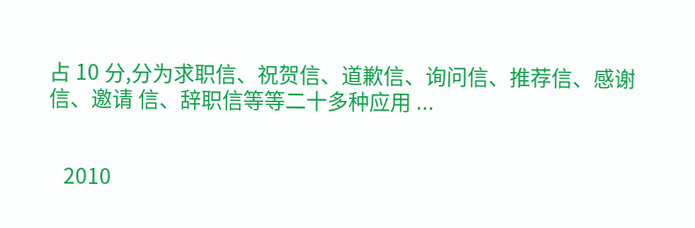占 10 分,分为求职信、祝贺信、道歉信、询问信、推荐信、感谢信、邀请 信、辞职信等等二十多种应用 ...


   2010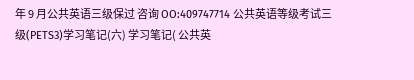年 9 月公共英语三级保过 咨询 OO:409747714 公共英语等级考试三级(PETS3)学习笔记(六) 学习笔记( 公共英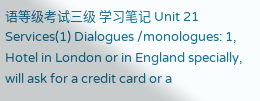语等级考试三级 学习笔记 Unit 21 Services(1) Dialogues /monologues: 1, Hotel in London or in England specially, will ask for a credit card or a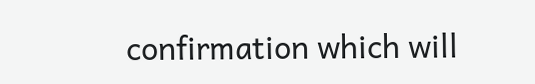confirmation which will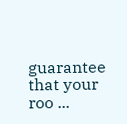guarantee that your roo ...